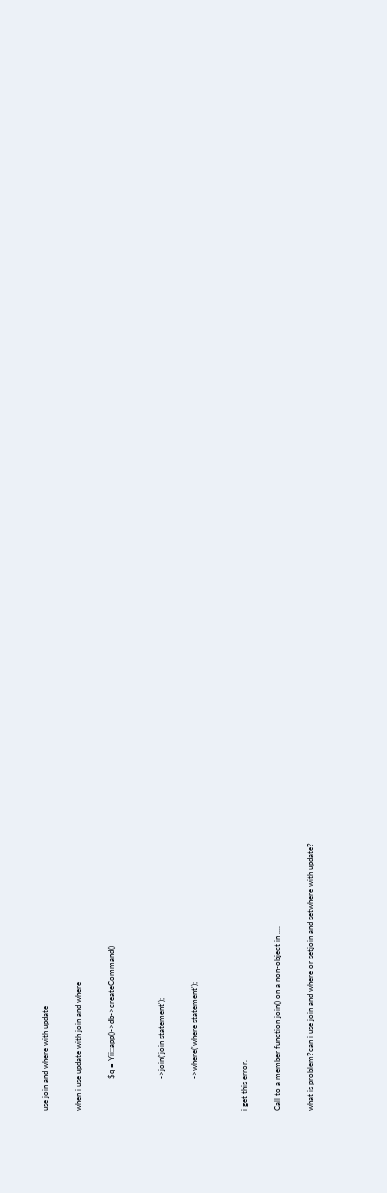use join and where with update

when i use update with join and where

                $q = Yii::app()->db->createCommand()


                ->join('join statement');

                ->where('where statement');


i get this error.

Call to a member function join() on a non-object in ....

what is problem?can i use join and where or setjoin and setwhere with update?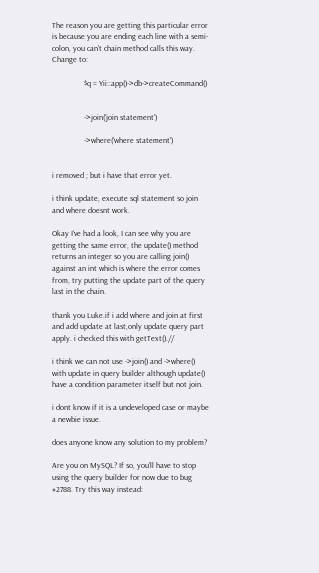The reason you are getting this particular error is because you are ending each line with a semi-colon, you can’t chain method calls this way. Change to:

                $q = Yii::app()->db->createCommand()


                ->join('join statement')

                ->where('where statement')


i removed ; but i have that error yet.

i think update, execute sql statement so join and where doesnt work.

Okay I’ve had a look, I can see why you are getting the same error, the update() method returns an integer so you are calling join() against an int which is where the error comes from, try putting the update part of the query last in the chain.

thank you Luke.if i add where and join at first and add update at last,only update query part apply. i checked this with getText().//

i think we can not use ->join() and ->where() with update in query builder although update() have a condition parameter itself but not join.

i dont know if it is a undeveloped case or maybe a newbie issue.

does anyone know any solution to my problem?

Are you on MySQL? If so, you’ll have to stop using the query builder for now due to bug #2788. Try this way instead: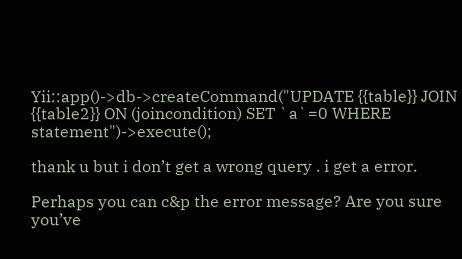Yii::app()->db->createCommand("UPDATE {{table}} JOIN {{table2}} ON (joincondition) SET `a`=0 WHERE statement")->execute();

thank u but i don’t get a wrong query . i get a error.

Perhaps you can c&p the error message? Are you sure you’ve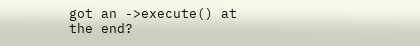got an ->execute() at the end?